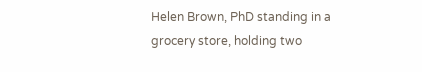Helen Brown, PhD standing in a grocery store, holding two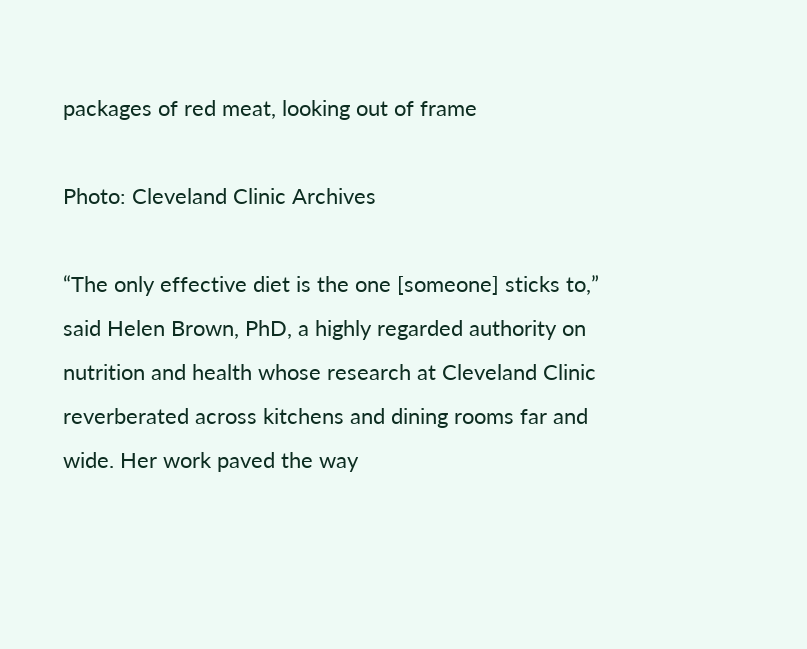packages of red meat, looking out of frame

Photo: Cleveland Clinic Archives

“The only effective diet is the one [someone] sticks to,” said Helen Brown, PhD, a highly regarded authority on nutrition and health whose research at Cleveland Clinic reverberated across kitchens and dining rooms far and wide. Her work paved the way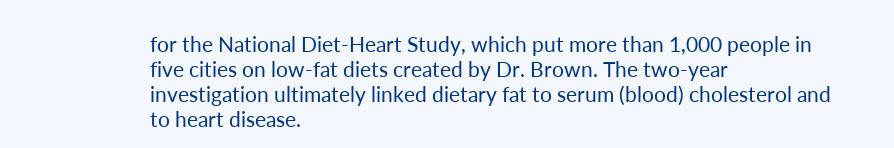for the National Diet-Heart Study, which put more than 1,000 people in five cities on low-fat diets created by Dr. Brown. The two-year investigation ultimately linked dietary fat to serum (blood) cholesterol and to heart disease.